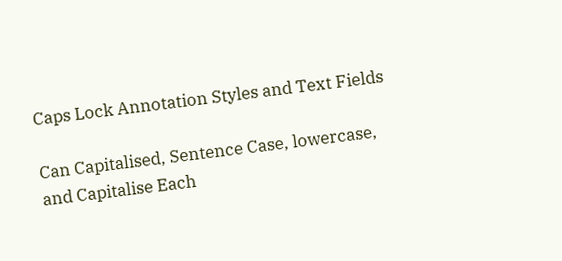Caps Lock Annotation Styles and Text Fields

Can Capitalised, Sentence Case, lowercase, and Capitalise Each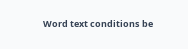Word text conditions be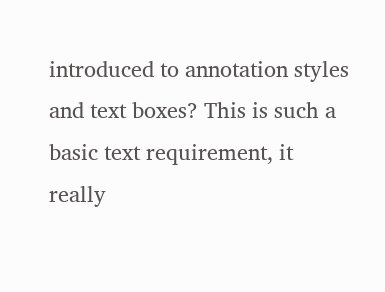introduced to annotation styles and text boxes? This is such a basic text requirement, it really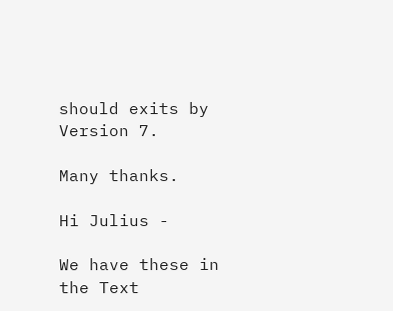should exits by Version 7.

Many thanks.

Hi Julius -

We have these in the Text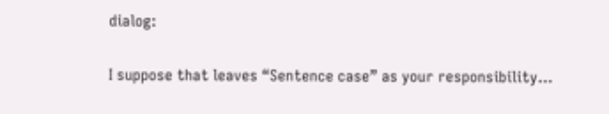dialog:

I suppose that leaves “Sentence case” as your responsibility…